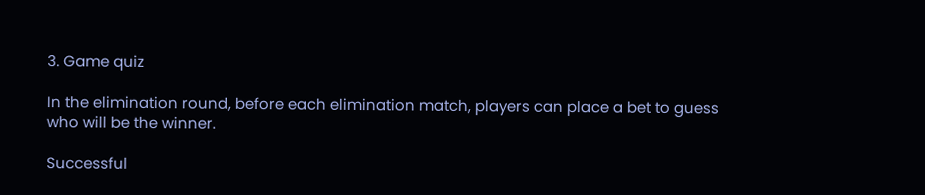3. Game quiz

In the elimination round, before each elimination match, players can place a bet to guess who will be the winner.

Successful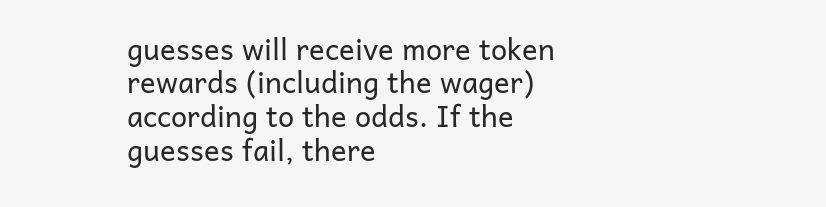guesses will receive more token rewards (including the wager) according to the odds. If the guesses fail, there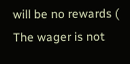will be no rewards ( The wager is not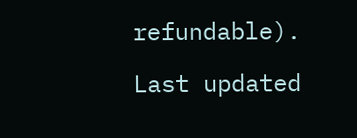refundable).

Last updated